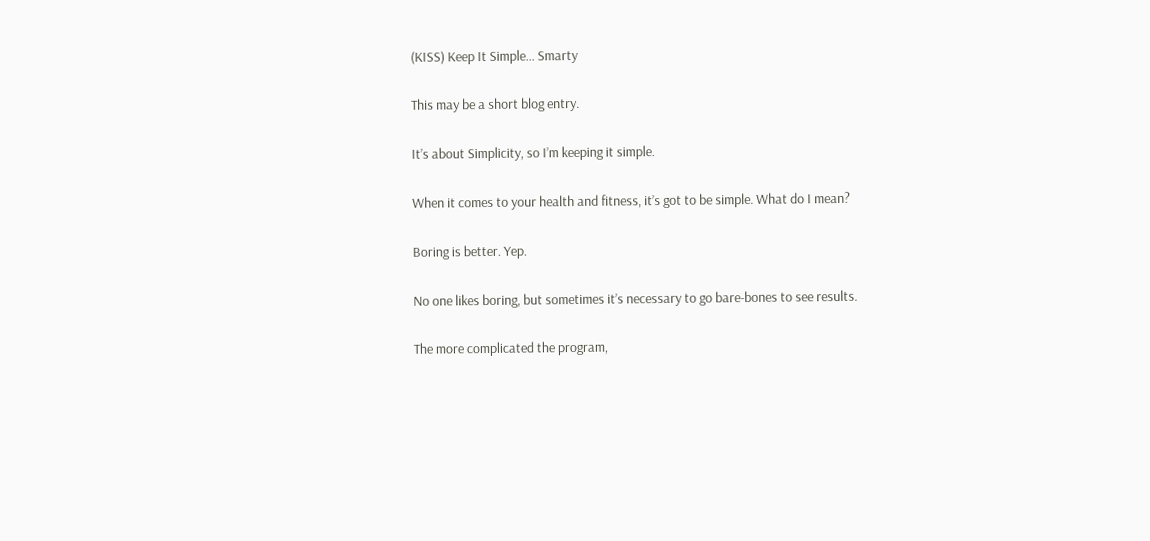(KISS) Keep It Simple... Smarty

This may be a short blog entry.

It’s about Simplicity, so I’m keeping it simple.

When it comes to your health and fitness, it’s got to be simple. What do I mean?

Boring is better. Yep.

No one likes boring, but sometimes it’s necessary to go bare-bones to see results.

The more complicated the program,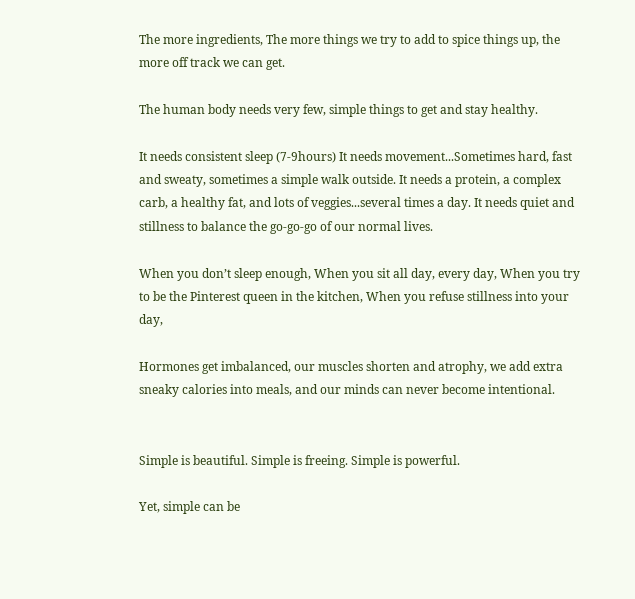The more ingredients, The more things we try to add to spice things up, the more off track we can get.

The human body needs very few, simple things to get and stay healthy.

It needs consistent sleep (7-9hours) It needs movement...Sometimes hard, fast and sweaty, sometimes a simple walk outside. It needs a protein, a complex carb, a healthy fat, and lots of veggies...several times a day. It needs quiet and stillness to balance the go-go-go of our normal lives.

When you don’t sleep enough, When you sit all day, every day, When you try to be the Pinterest queen in the kitchen, When you refuse stillness into your day,

Hormones get imbalanced, our muscles shorten and atrophy, we add extra sneaky calories into meals, and our minds can never become intentional.


Simple is beautiful. Simple is freeing. Simple is powerful.

Yet, simple can be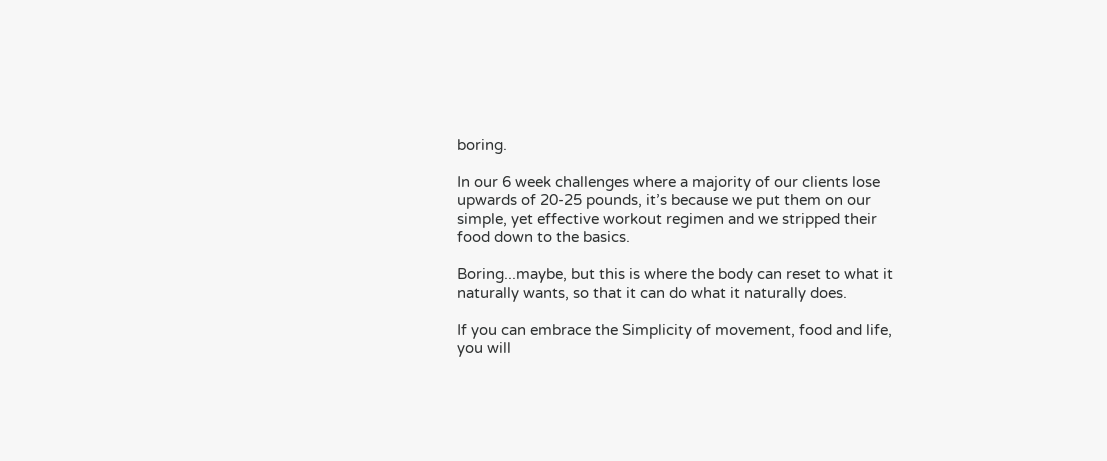boring.

In our 6 week challenges where a majority of our clients lose upwards of 20-25 pounds, it’s because we put them on our simple, yet effective workout regimen and we stripped their food down to the basics.

Boring...maybe, but this is where the body can reset to what it naturally wants, so that it can do what it naturally does.

If you can embrace the Simplicity of movement, food and life, you will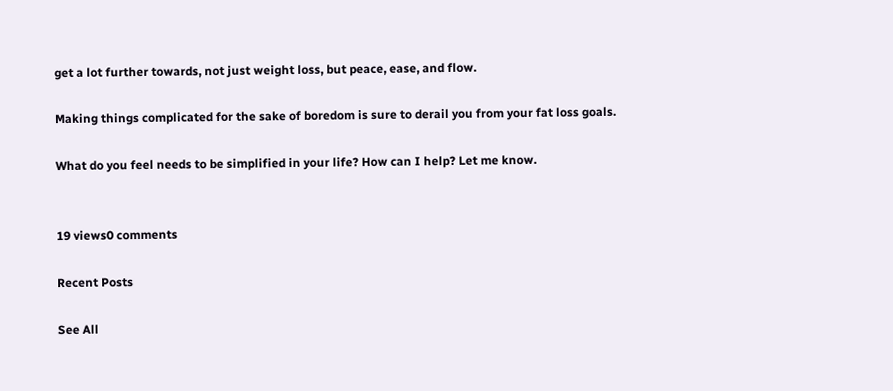get a lot further towards, not just weight loss, but peace, ease, and flow.

Making things complicated for the sake of boredom is sure to derail you from your fat loss goals.

What do you feel needs to be simplified in your life? How can I help? Let me know.


19 views0 comments

Recent Posts

See All